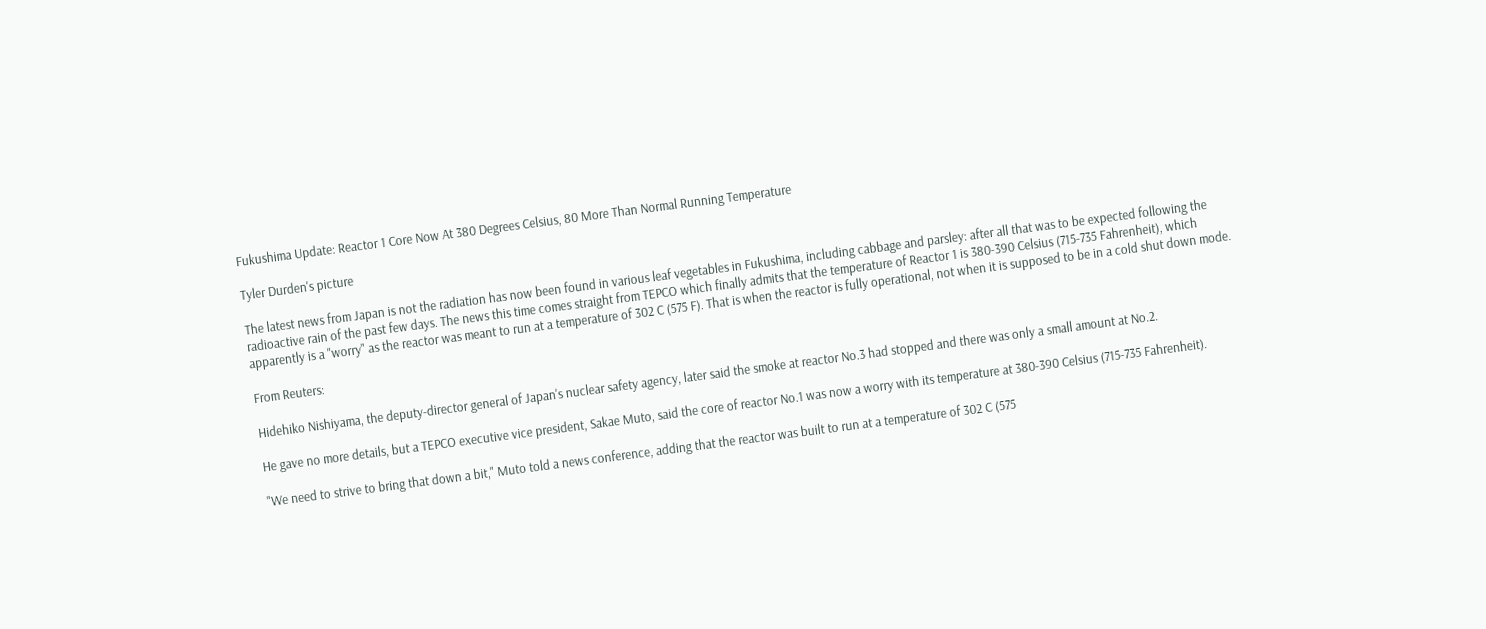Fukushima Update: Reactor 1 Core Now At 380 Degrees Celsius, 80 More Than Normal Running Temperature

Tyler Durden's picture

The latest news from Japan is not the radiation has now been found in various leaf vegetables in Fukushima, including cabbage and parsley: after all that was to be expected following the radioactive rain of the past few days. The news this time comes straight from TEPCO which finally admits that the temperature of Reactor 1 is 380-390 Celsius (715-735 Fahrenheit), which apparently is a "worry" as the reactor was meant to run at a temperature of 302 C (575 F). That is when the reactor is fully operational, not when it is supposed to be in a cold shut down mode.

From Reuters:

Hidehiko Nishiyama, the deputy-director general of Japan's nuclear safety agency, later said the smoke at reactor No.3 had stopped and there was only a small amount at No.2.

He gave no more details, but a TEPCO executive vice president, Sakae Muto, said the core of reactor No.1 was now a worry with its temperature at 380-390 Celsius (715-735 Fahrenheit).

"We need to strive to bring that down a bit," Muto told a news conference, adding that the reactor was built to run at a temperature of 302 C (575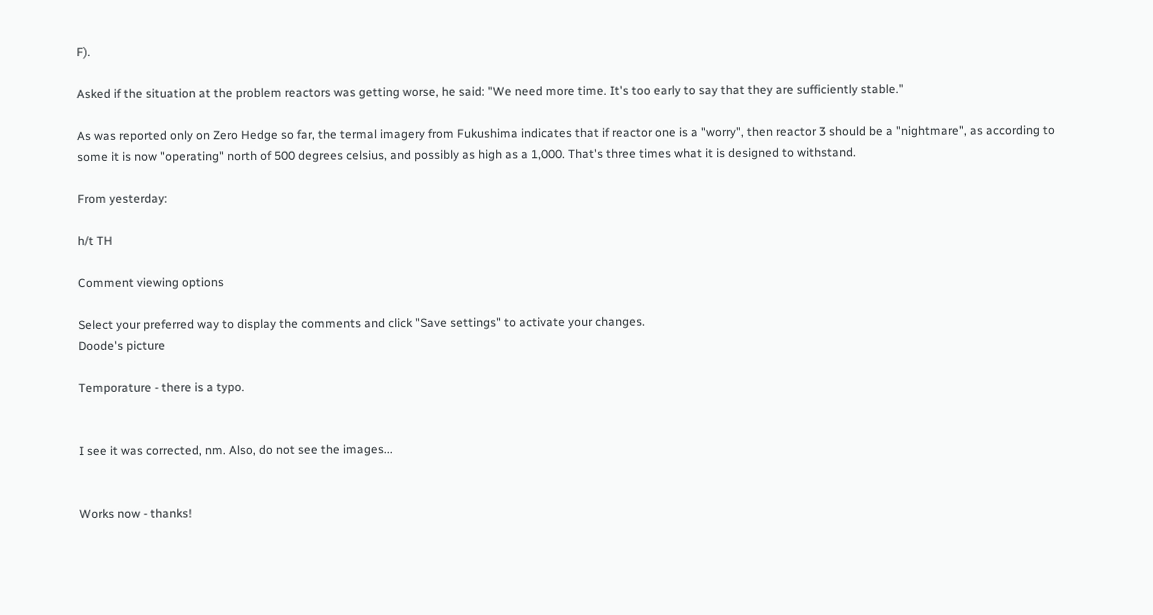F).

Asked if the situation at the problem reactors was getting worse, he said: "We need more time. It's too early to say that they are sufficiently stable."

As was reported only on Zero Hedge so far, the termal imagery from Fukushima indicates that if reactor one is a "worry", then reactor 3 should be a "nightmare", as according to some it is now "operating" north of 500 degrees celsius, and possibly as high as a 1,000. That's three times what it is designed to withstand.

From yesterday:

h/t TH

Comment viewing options

Select your preferred way to display the comments and click "Save settings" to activate your changes.
Doode's picture

Temporature - there is a typo.


I see it was corrected, nm. Also, do not see the images...


Works now - thanks!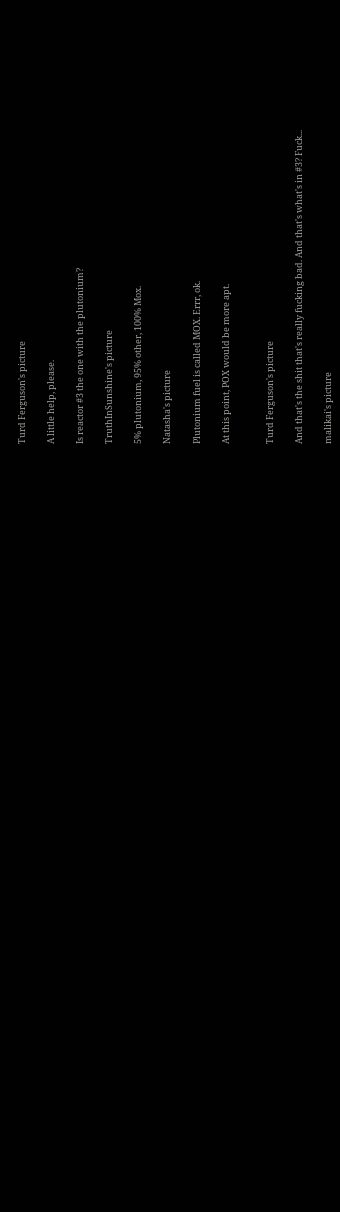Turd Ferguson's picture

A little help, please.

Is reactor #3 the one with the plutonium?

TruthInSunshine's picture

5% plutonium, 95% other, 100% Mox.

Natasha's picture

Plutonium fuel is called MOX. Errr, ok.

At this point, POX would be more apt.


Turd Ferguson's picture

And that's the shit that's really fucking bad. And that's what's in #3? Fuck...

malikai's picture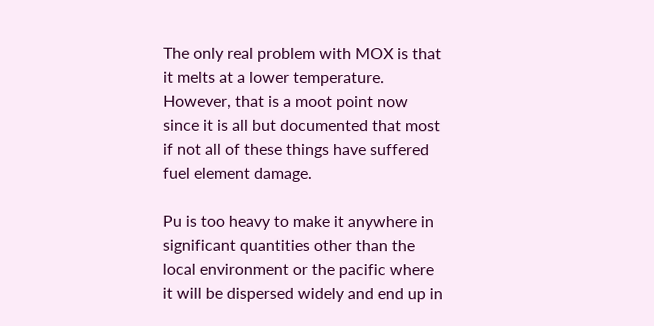The only real problem with MOX is that it melts at a lower temperature. However, that is a moot point now since it is all but documented that most if not all of these things have suffered fuel element damage.

Pu is too heavy to make it anywhere in significant quantities other than the local environment or the pacific where it will be dispersed widely and end up in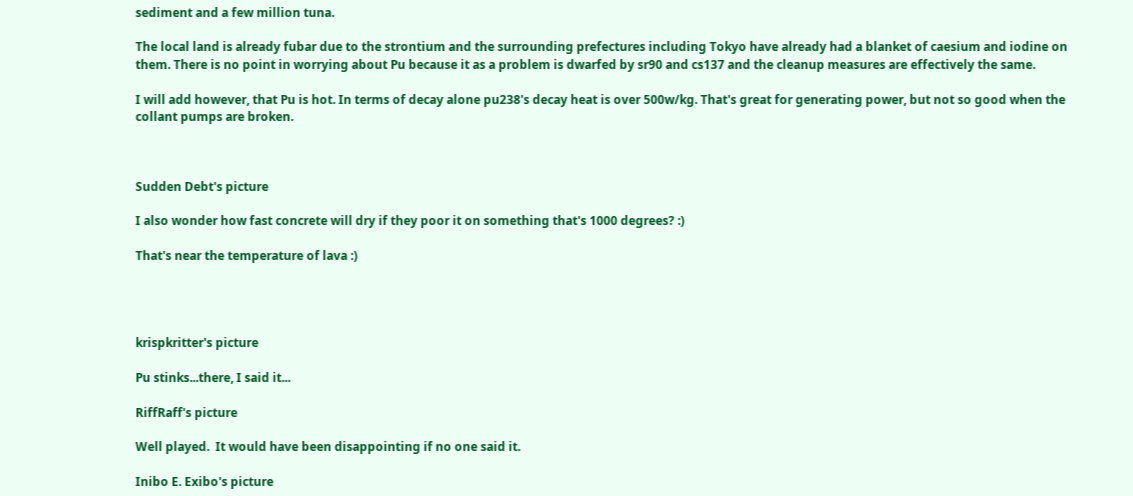sediment and a few million tuna.

The local land is already fubar due to the strontium and the surrounding prefectures including Tokyo have already had a blanket of caesium and iodine on them. There is no point in worrying about Pu because it as a problem is dwarfed by sr90 and cs137 and the cleanup measures are effectively the same.

I will add however, that Pu is hot. In terms of decay alone pu238's decay heat is over 500w/kg. That's great for generating power, but not so good when the collant pumps are broken.



Sudden Debt's picture

I also wonder how fast concrete will dry if they poor it on something that's 1000 degrees? :)

That's near the temperature of lava :)




krispkritter's picture

Pu stinks...there, I said it...

RiffRaff's picture

Well played.  It would have been disappointing if no one said it.

Inibo E. Exibo's picture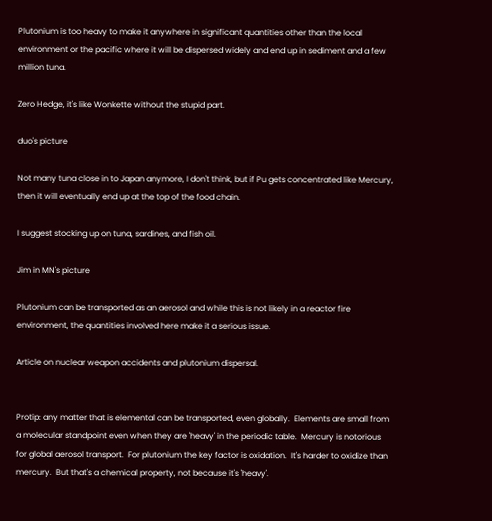Plutonium is too heavy to make it anywhere in significant quantities other than the local environment or the pacific where it will be dispersed widely and end up in sediment and a few million tuna.

Zero Hedge, it's like Wonkette without the stupid part.

duo's picture

Not many tuna close in to Japan anymore, I don't think, but if Pu gets concentrated like Mercury, then it will eventually end up at the top of the food chain.

I suggest stocking up on tuna, sardines, and fish oil.

Jim in MN's picture

Plutonium can be transported as an aerosol and while this is not likely in a reactor fire environment, the quantities involved here make it a serious issue.

Article on nuclear weapon accidents and plutonium dispersal.


Protip: any matter that is elemental can be transported, even globally.  Elements are small from a molecular standpoint even when they are 'heavy' in the periodic table.  Mercury is notorious for global aerosol transport.  For plutonium the key factor is oxidation.  It's harder to oxidize than mercury.  But that's a chemical property, not because it's 'heavy'.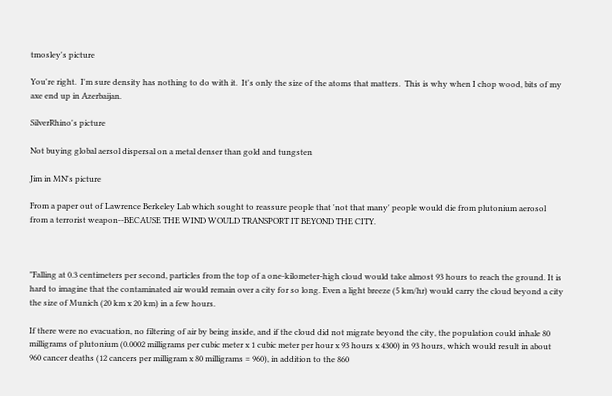tmosley's picture

You're right.  I'm sure density has nothing to do with it.  It's only the size of the atoms that matters.  This is why when I chop wood, bits of my axe end up in Azerbaijan.

SilverRhino's picture

Not buying global aersol dispersal on a metal denser than gold and tungsten

Jim in MN's picture

From a paper out of Lawrence Berkeley Lab which sought to reassure people that 'not that many' people would die from plutonium aerosol from a terrorist weapon--BECAUSE THE WIND WOULD TRANSPORT IT BEYOND THE CITY.



"Falling at 0.3 centimeters per second, particles from the top of a one-kilometer-high cloud would take almost 93 hours to reach the ground. It is hard to imagine that the contaminated air would remain over a city for so long. Even a light breeze (5 km/hr) would carry the cloud beyond a city the size of Munich (20 km x 20 km) in a few hours.

If there were no evacuation, no filtering of air by being inside, and if the cloud did not migrate beyond the city, the population could inhale 80 milligrams of plutonium (0.0002 milligrams per cubic meter x 1 cubic meter per hour x 93 hours x 4300) in 93 hours, which would result in about 960 cancer deaths (12 cancers per milligram x 80 milligrams = 960), in addition to the 860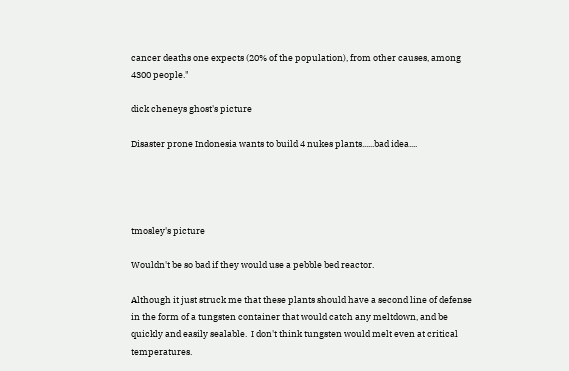cancer deaths one expects (20% of the population), from other causes, among 4300 people."

dick cheneys ghost's picture

Disaster prone Indonesia wants to build 4 nukes plants......bad idea....




tmosley's picture

Wouldn't be so bad if they would use a pebble bed reactor.

Although it just struck me that these plants should have a second line of defense in the form of a tungsten container that would catch any meltdown, and be quickly and easily sealable.  I don't think tungsten would melt even at critical temperatures.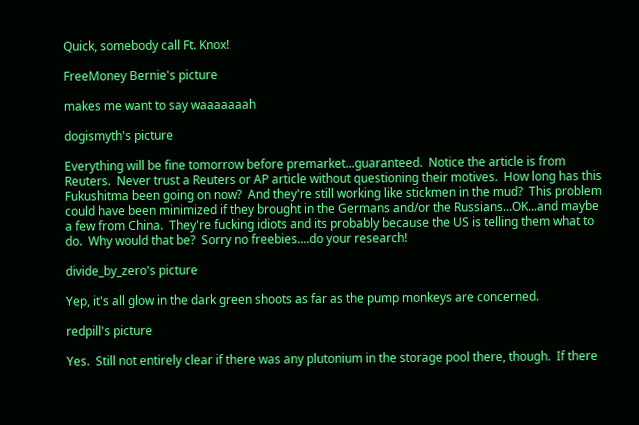Quick, somebody call Ft. Knox!

FreeMoney Bernie's picture

makes me want to say waaaaaaah

dogismyth's picture

Everything will be fine tomorrow before premarket...guaranteed.  Notice the article is from Reuters.  Never trust a Reuters or AP article without questioning their motives.  How long has this Fukushitma been going on now?  And they're still working like stickmen in the mud?  This problem could have been minimized if they brought in the Germans and/or the Russians...OK...and maybe a few from China.  They're fucking idiots and its probably because the US is telling them what to do.  Why would that be?  Sorry no freebies....do your research!

divide_by_zero's picture

Yep, it's all glow in the dark green shoots as far as the pump monkeys are concerned.

redpill's picture

Yes.  Still not entirely clear if there was any plutonium in the storage pool there, though.  If there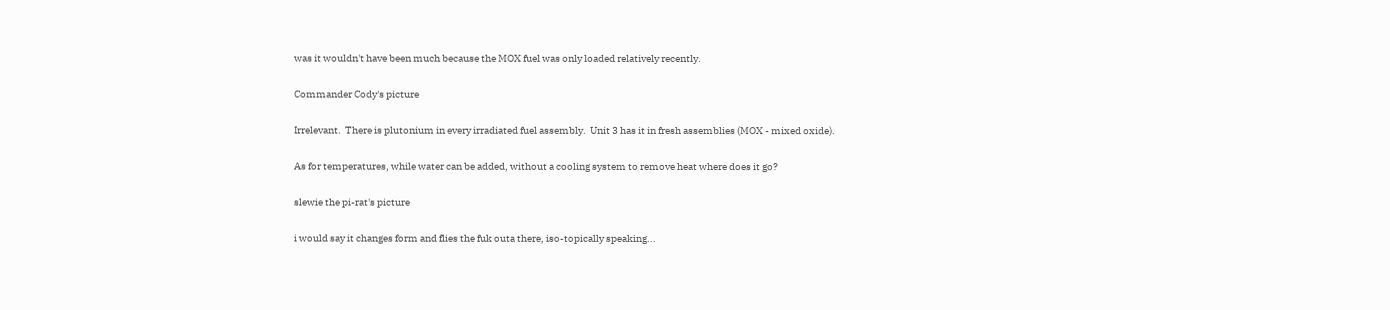was it wouldn't have been much because the MOX fuel was only loaded relatively recently.

Commander Cody's picture

Irrelevant.  There is plutonium in every irradiated fuel assembly.  Unit 3 has it in fresh assemblies (MOX - mixed oxide).

As for temperatures, while water can be added, without a cooling system to remove heat where does it go?

slewie the pi-rat's picture

i would say it changes form and flies the fuk outa there, iso-topically speaking...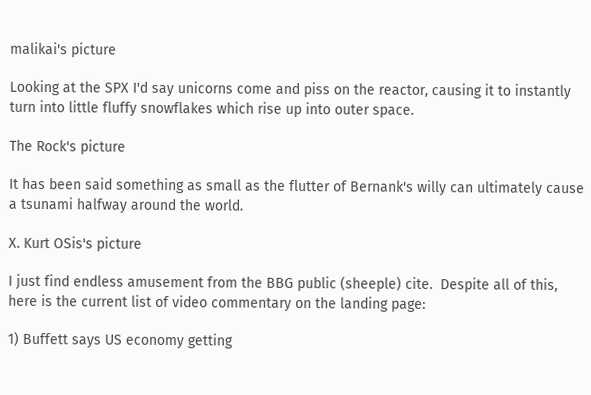malikai's picture

Looking at the SPX I'd say unicorns come and piss on the reactor, causing it to instantly turn into little fluffy snowflakes which rise up into outer space.

The Rock's picture

It has been said something as small as the flutter of Bernank's willy can ultimately cause a tsunami halfway around the world.

X. Kurt OSis's picture

I just find endless amusement from the BBG public (sheeple) cite.  Despite all of this, here is the current list of video commentary on the landing page:

1) Buffett says US economy getting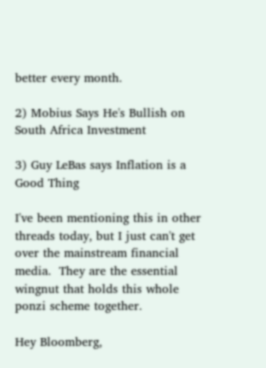better every month.

2) Mobius Says He's Bullish on South Africa Investment

3) Guy LeBas says Inflation is a Good Thing

I've been mentioning this in other threads today, but I just can't get over the mainstream financial media.  They are the essential wingnut that holds this whole ponzi scheme together.

Hey Bloomberg,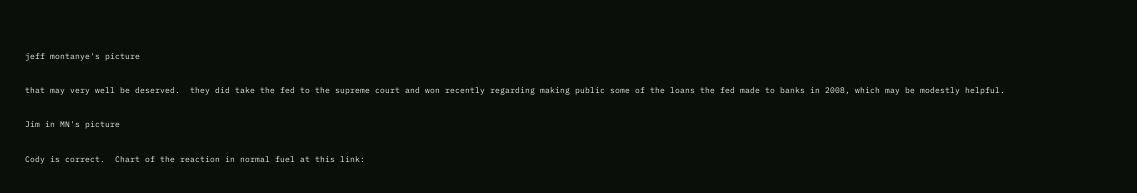jeff montanye's picture

that may very well be deserved.  they did take the fed to the supreme court and won recently regarding making public some of the loans the fed made to banks in 2008, which may be modestly helpful.

Jim in MN's picture

Cody is correct.  Chart of the reaction in normal fuel at this link: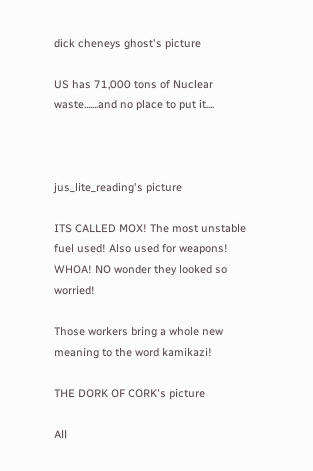dick cheneys ghost's picture

US has 71,000 tons of Nuclear waste.......and no place to put it....



jus_lite_reading's picture

ITS CALLED MOX! The most unstable fuel used! Also used for weapons! WHOA! NO wonder they looked so worried!

Those workers bring a whole new meaning to the word kamikazi!

THE DORK OF CORK's picture

All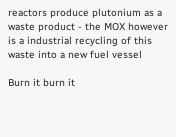reactors produce plutonium as a waste product - the MOX however is a industrial recycling of this waste into a new fuel vessel

Burn it burn it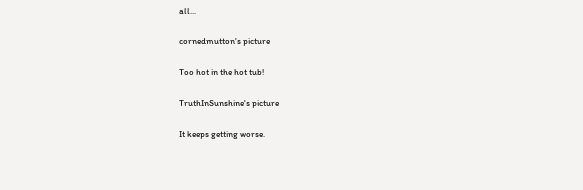all...

cornedmutton's picture

Too hot in the hot tub!

TruthInSunshine's picture

It keeps getting worse.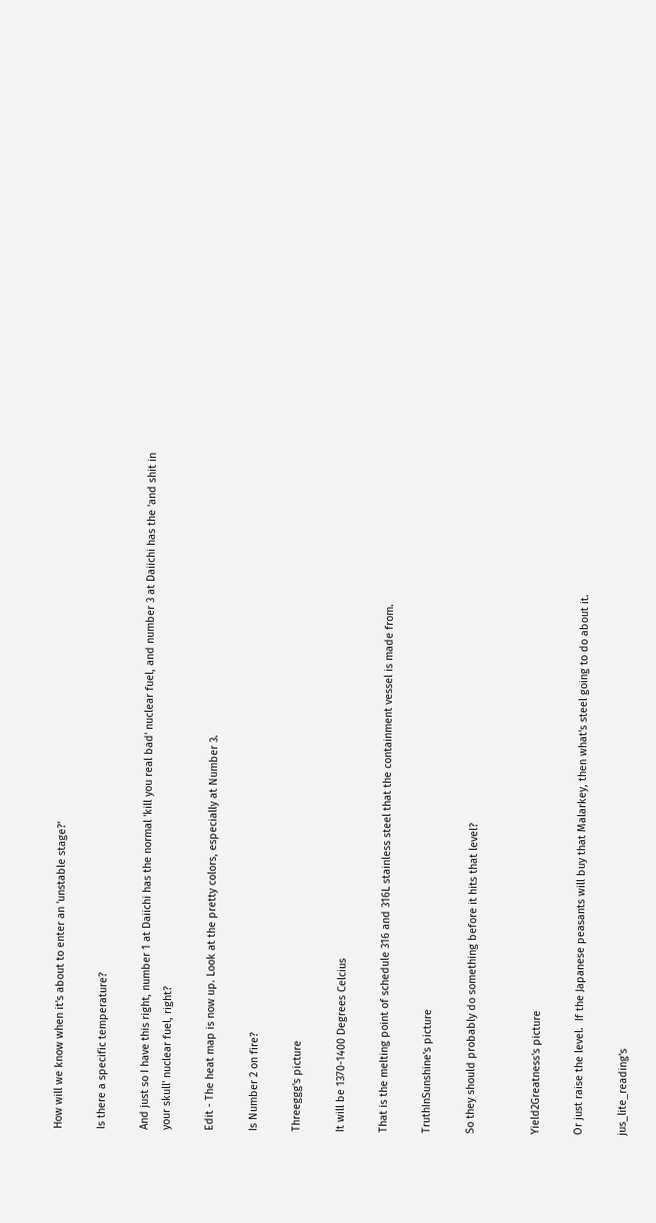How will we know when it's about to enter an 'unstable stage?'

Is there a specific temperature?

And just so I have this right, number 1 at Daiichi has the normal 'kill you real bad' nuclear fuel, and number 3 at Daiichi has the 'and shit in your skull' nuclear fuel, right?

Edit - The heat map is now up. Look at the pretty colors, especially at Number 3.

Is Number 2 on fire?

Threeggg's picture

It will be 1370-1400 Degrees Celcius

That is the melting point of schedule 316 and 316L stainless steel that the containment vessel is made from.

TruthInSunshine's picture

So they should probably do something before it hits that level?


Yield2Greatness's picture

Or just raise the level.  If the Japanese peasants will buy that Malarkey, then what's steel going to do about it.

jus_lite_reading's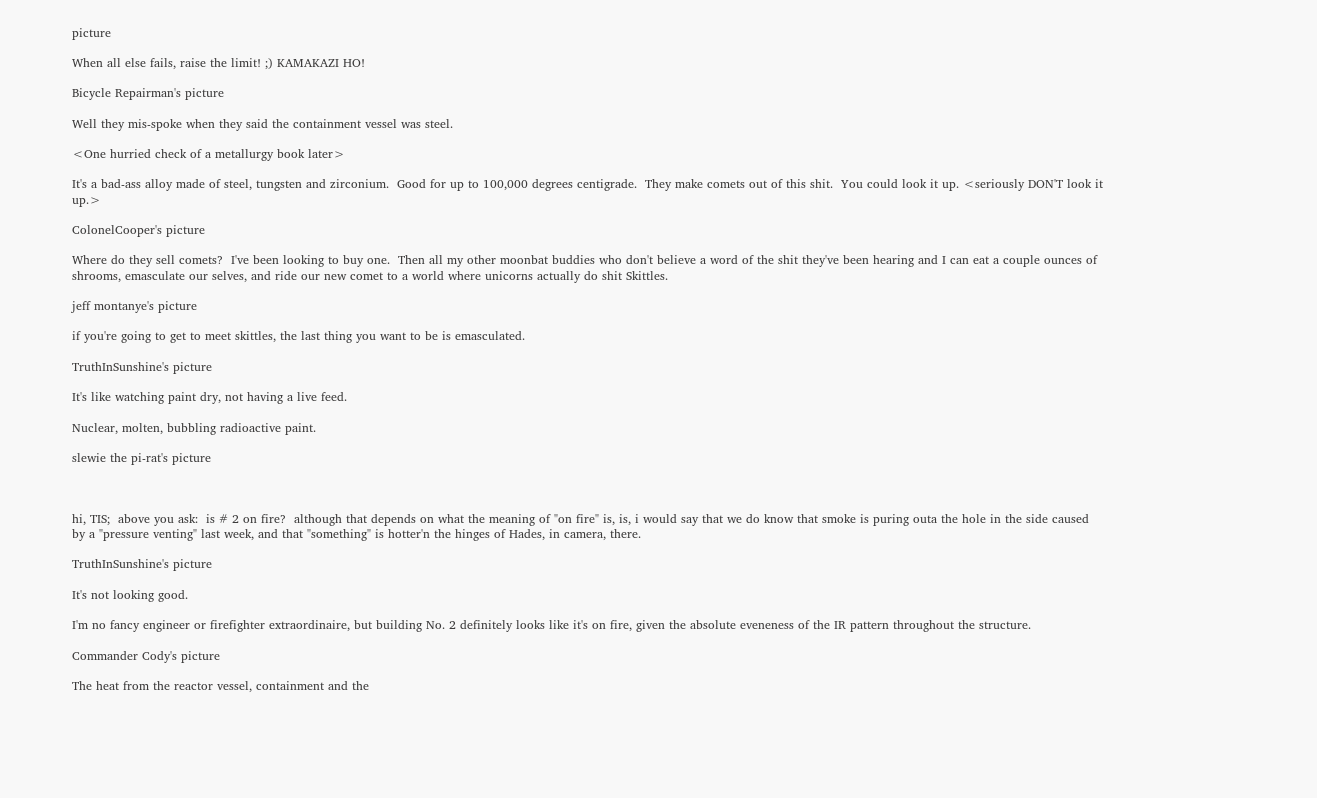picture

When all else fails, raise the limit! ;) KAMAKAZI HO!

Bicycle Repairman's picture

Well they mis-spoke when they said the containment vessel was steel.

<One hurried check of a metallurgy book later>

It's a bad-ass alloy made of steel, tungsten and zirconium.  Good for up to 100,000 degrees centigrade.  They make comets out of this shit.  You could look it up. <seriously DON'T look it up.>

ColonelCooper's picture

Where do they sell comets?  I've been looking to buy one.  Then all my other moonbat buddies who don't believe a word of the shit they've been hearing and I can eat a couple ounces of shrooms, emasculate our selves, and ride our new comet to a world where unicorns actually do shit Skittles.

jeff montanye's picture

if you're going to get to meet skittles, the last thing you want to be is emasculated.

TruthInSunshine's picture

It's like watching paint dry, not having a live feed.

Nuclear, molten, bubbling radioactive paint.

slewie the pi-rat's picture



hi, TIS;  above you ask:  is # 2 on fire?  although that depends on what the meaning of "on fire" is, is, i would say that we do know that smoke is puring outa the hole in the side caused by a "pressure venting" last week, and that "something" is hotter'n the hinges of Hades, in camera, there.

TruthInSunshine's picture

It's not looking good.

I'm no fancy engineer or firefighter extraordinaire, but building No. 2 definitely looks like it's on fire, given the absolute eveneness of the IR pattern throughout the structure.

Commander Cody's picture

The heat from the reactor vessel, containment and the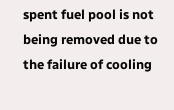spent fuel pool is not being removed due to the failure of cooling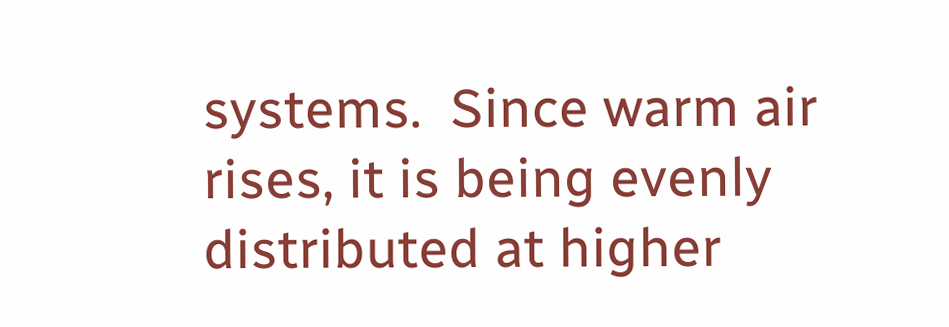systems.  Since warm air rises, it is being evenly distributed at higher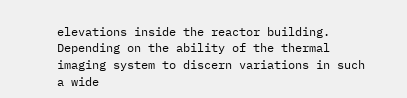elevations inside the reactor building.  Depending on the ability of the thermal imaging system to discern variations in such a wide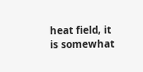heat field, it is somewhat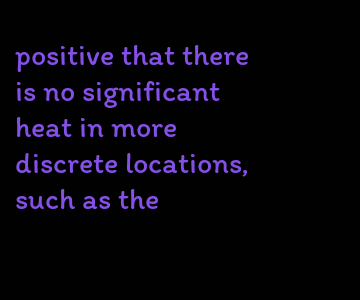positive that there is no significant heat in more discrete locations, such as the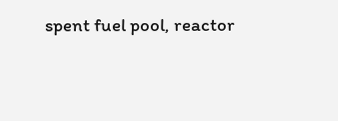spent fuel pool, reactor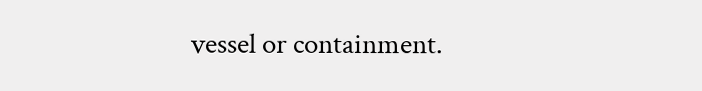vessel or containment.